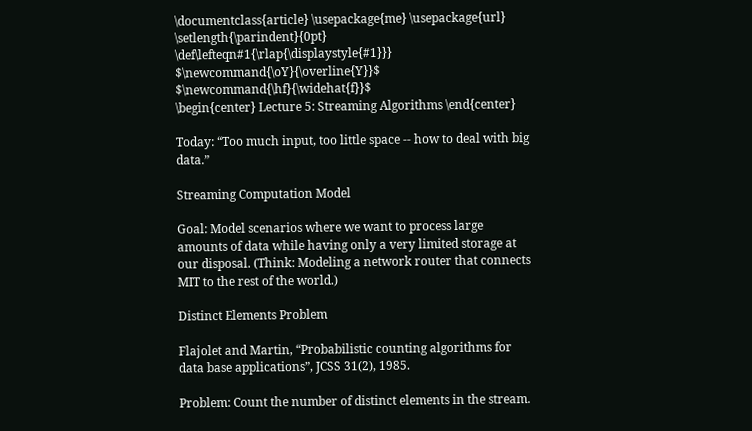\documentclass{article} \usepackage{me} \usepackage{url} \setlength{\parindent}{0pt} \def\lefteqn#1{\rlap{\displaystyle{#1}}} $\newcommand{\oY}{\overline{Y}}$ $\newcommand{\hf}{\widehat{f}}$
\begin{center} Lecture 5: Streaming Algorithms \end{center}

Today: “Too much input, too little space -- how to deal with big data.”

Streaming Computation Model

Goal: Model scenarios where we want to process large amounts of data while having only a very limited storage at our disposal. (Think: Modeling a network router that connects MIT to the rest of the world.)

Distinct Elements Problem

Flajolet and Martin, “Probabilistic counting algorithms for data base applications”, JCSS 31(2), 1985.

Problem: Count the number of distinct elements in the stream.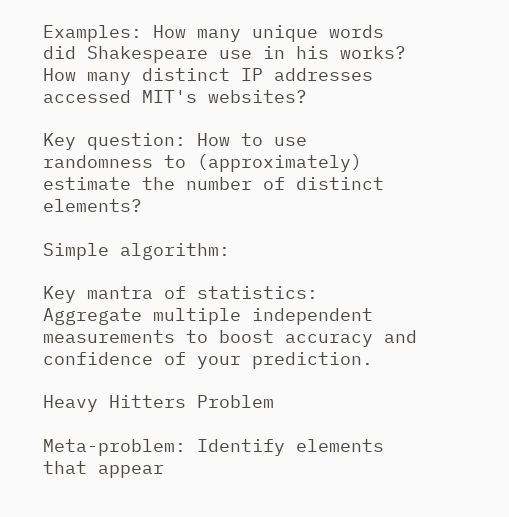Examples: How many unique words did Shakespeare use in his works? How many distinct IP addresses accessed MIT's websites?

Key question: How to use randomness to (approximately) estimate the number of distinct elements?

Simple algorithm:

Key mantra of statistics: Aggregate multiple independent measurements to boost accuracy and confidence of your prediction.

Heavy Hitters Problem

Meta-problem: Identify elements that appear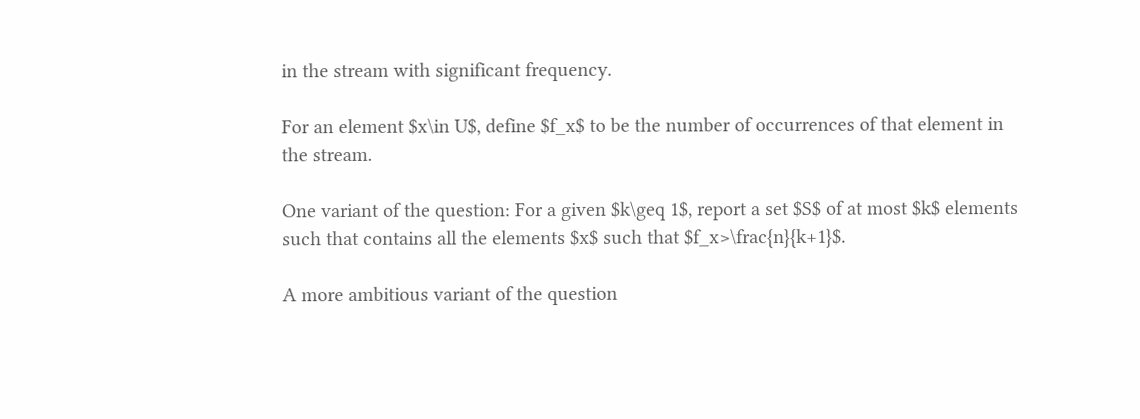in the stream with significant frequency.

For an element $x\in U$, define $f_x$ to be the number of occurrences of that element in the stream.

One variant of the question: For a given $k\geq 1$, report a set $S$ of at most $k$ elements such that contains all the elements $x$ such that $f_x>\frac{n}{k+1}$.

A more ambitious variant of the question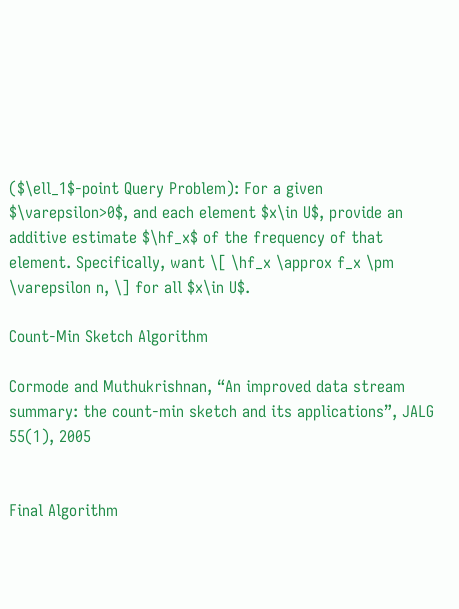($\ell_1$-point Query Problem): For a given $\varepsilon>0$, and each element $x\in U$, provide an additive estimate $\hf_x$ of the frequency of that element. Specifically, want \[ \hf_x \approx f_x \pm \varepsilon n, \] for all $x\in U$.

Count-Min Sketch Algorithm

Cormode and Muthukrishnan, “An improved data stream summary: the count-min sketch and its applications”, JALG 55(1), 2005


Final Algorithm